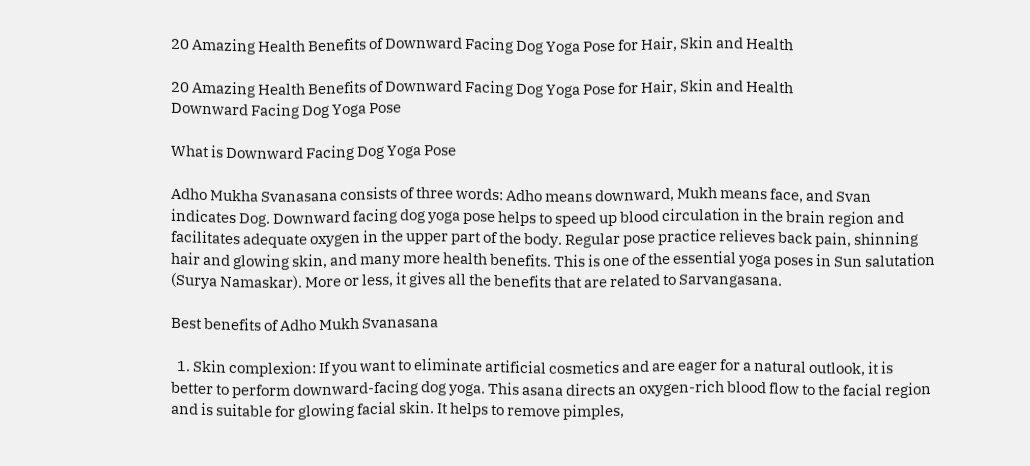20 Amazing Health Benefits of Downward Facing Dog Yoga Pose for Hair, Skin and Health

20 Amazing Health Benefits of Downward Facing Dog Yoga Pose for Hair, Skin and Health
Downward Facing Dog Yoga Pose

What is Downward Facing Dog Yoga Pose

Adho Mukha Svanasana consists of three words: Adho means downward, Mukh means face, and Svan indicates Dog. Downward facing dog yoga pose helps to speed up blood circulation in the brain region and facilitates adequate oxygen in the upper part of the body. Regular pose practice relieves back pain, shinning hair and glowing skin, and many more health benefits. This is one of the essential yoga poses in Sun salutation (Surya Namaskar). More or less, it gives all the benefits that are related to Sarvangasana.

Best benefits of Adho Mukh Svanasana

  1. Skin complexion: If you want to eliminate artificial cosmetics and are eager for a natural outlook, it is better to perform downward-facing dog yoga. This asana directs an oxygen-rich blood flow to the facial region and is suitable for glowing facial skin. It helps to remove pimples,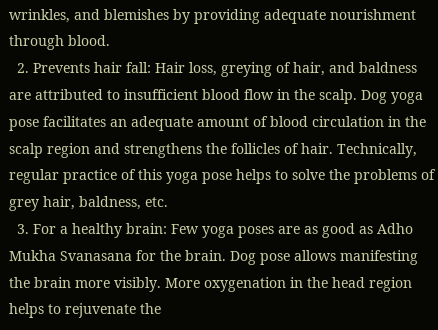wrinkles, and blemishes by providing adequate nourishment through blood.
  2. Prevents hair fall: Hair loss, greying of hair, and baldness are attributed to insufficient blood flow in the scalp. Dog yoga pose facilitates an adequate amount of blood circulation in the scalp region and strengthens the follicles of hair. Technically, regular practice of this yoga pose helps to solve the problems of grey hair, baldness, etc.
  3. For a healthy brain: Few yoga poses are as good as Adho Mukha Svanasana for the brain. Dog pose allows manifesting the brain more visibly. More oxygenation in the head region helps to rejuvenate the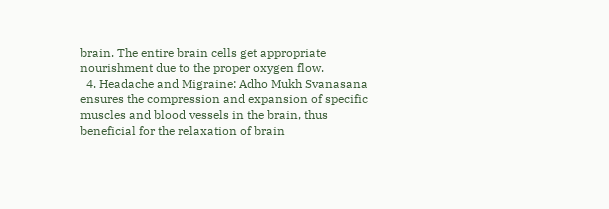brain. The entire brain cells get appropriate nourishment due to the proper oxygen flow.
  4. Headache and Migraine: Adho Mukh Svanasana ensures the compression and expansion of specific muscles and blood vessels in the brain, thus beneficial for the relaxation of brain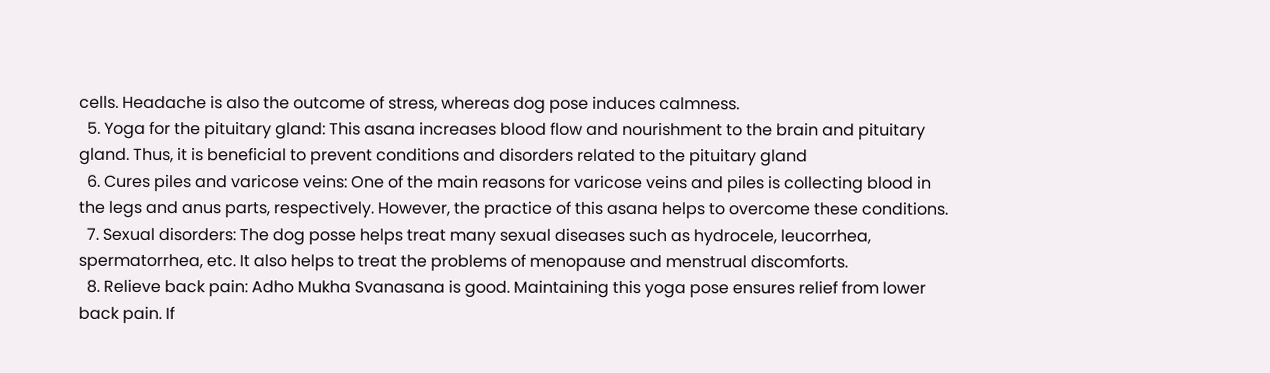cells. Headache is also the outcome of stress, whereas dog pose induces calmness.
  5. Yoga for the pituitary gland: This asana increases blood flow and nourishment to the brain and pituitary gland. Thus, it is beneficial to prevent conditions and disorders related to the pituitary gland
  6. Cures piles and varicose veins: One of the main reasons for varicose veins and piles is collecting blood in the legs and anus parts, respectively. However, the practice of this asana helps to overcome these conditions.
  7. Sexual disorders: The dog posse helps treat many sexual diseases such as hydrocele, leucorrhea, spermatorrhea, etc. It also helps to treat the problems of menopause and menstrual discomforts.
  8. Relieve back pain: Adho Mukha Svanasana is good. Maintaining this yoga pose ensures relief from lower back pain. If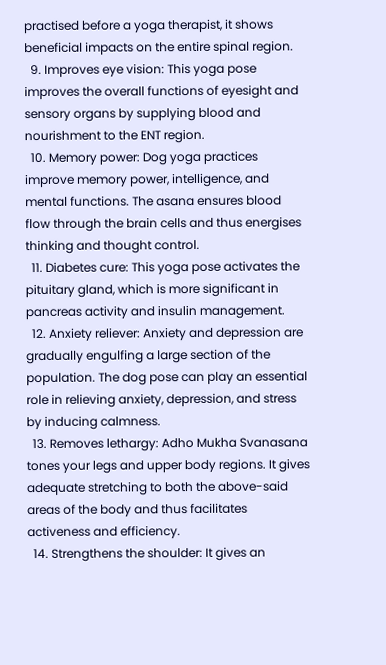practised before a yoga therapist, it shows beneficial impacts on the entire spinal region.
  9. Improves eye vision: This yoga pose improves the overall functions of eyesight and sensory organs by supplying blood and nourishment to the ENT region.
  10. Memory power: Dog yoga practices improve memory power, intelligence, and mental functions. The asana ensures blood flow through the brain cells and thus energises thinking and thought control.
  11. Diabetes cure: This yoga pose activates the pituitary gland, which is more significant in pancreas activity and insulin management.
  12. Anxiety reliever: Anxiety and depression are gradually engulfing a large section of the population. The dog pose can play an essential role in relieving anxiety, depression, and stress by inducing calmness.
  13. Removes lethargy: Adho Mukha Svanasana tones your legs and upper body regions. It gives adequate stretching to both the above-said areas of the body and thus facilitates activeness and efficiency.
  14. Strengthens the shoulder: It gives an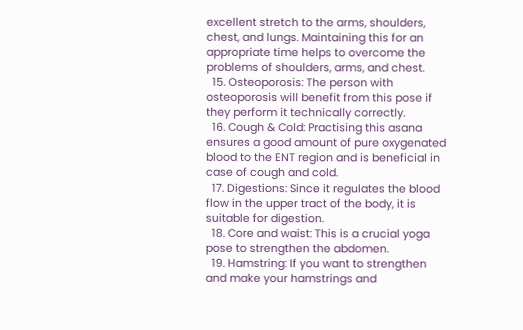excellent stretch to the arms, shoulders, chest, and lungs. Maintaining this for an appropriate time helps to overcome the problems of shoulders, arms, and chest.
  15. Osteoporosis: The person with osteoporosis will benefit from this pose if they perform it technically correctly.
  16. Cough & Cold: Practising this asana ensures a good amount of pure oxygenated blood to the ENT region and is beneficial in case of cough and cold.
  17. Digestions: Since it regulates the blood flow in the upper tract of the body, it is suitable for digestion.
  18. Core and waist: This is a crucial yoga pose to strengthen the abdomen.
  19. Hamstring: If you want to strengthen and make your hamstrings and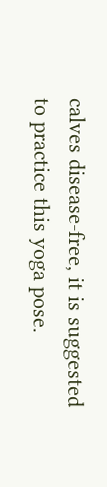calves disease-free, it is suggested to practice this yoga pose.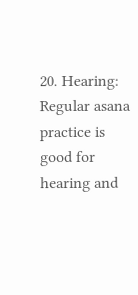20. Hearing: Regular asana practice is good for hearing and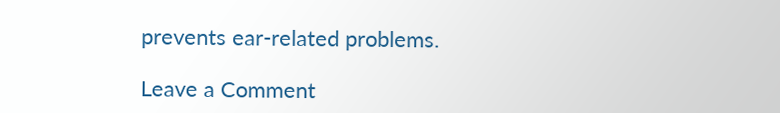prevents ear-related problems.

Leave a Comment